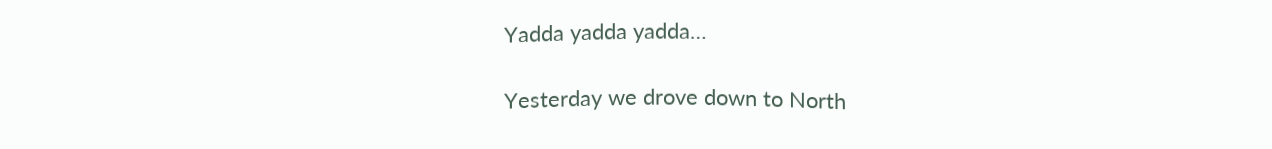Yadda yadda yadda…

Yesterday we drove down to North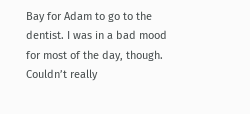Bay for Adam to go to the dentist. I was in a bad mood for most of the day, though. Couldn’t really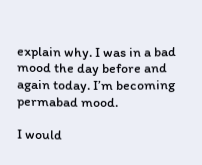explain why. I was in a bad mood the day before and again today. I’m becoming permabad mood.

I would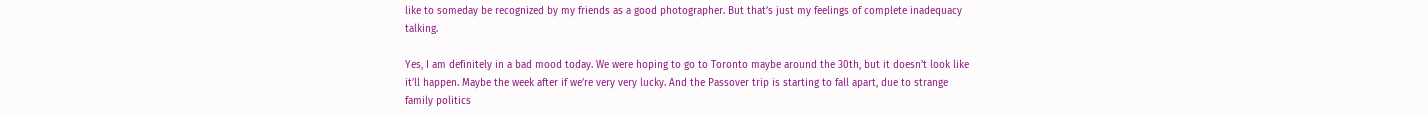like to someday be recognized by my friends as a good photographer. But that’s just my feelings of complete inadequacy talking.

Yes, I am definitely in a bad mood today. We were hoping to go to Toronto maybe around the 30th, but it doesn’t look like it’ll happen. Maybe the week after if we’re very very lucky. And the Passover trip is starting to fall apart, due to strange family politics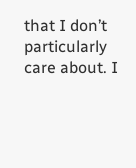that I don’t particularly care about. I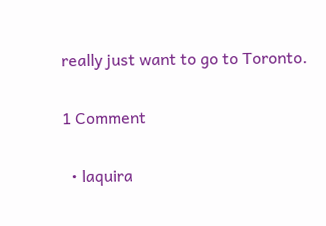really just want to go to Toronto.

1 Comment

  • laquira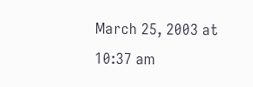March 25, 2003 at 10:37 am